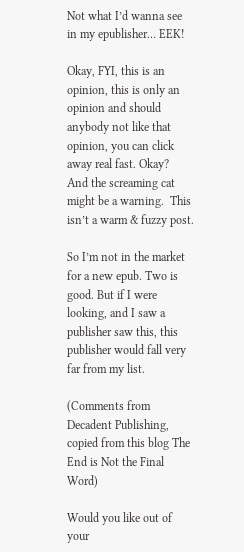Not what I’d wanna see in my epublisher… EEK!

Okay, FYI, this is an opinion, this is only an opinion and should anybody not like that opinion, you can click away real fast. Okay?  And the screaming cat might be a warning.  This isn’t a warm & fuzzy post.

So I’m not in the market for a new epub. Two is good. But if I were looking, and I saw a publisher saw this, this publisher would fall very far from my list.

(Comments from Decadent Publishing, copied from this blog The End is Not the Final Word)

Would you like out of your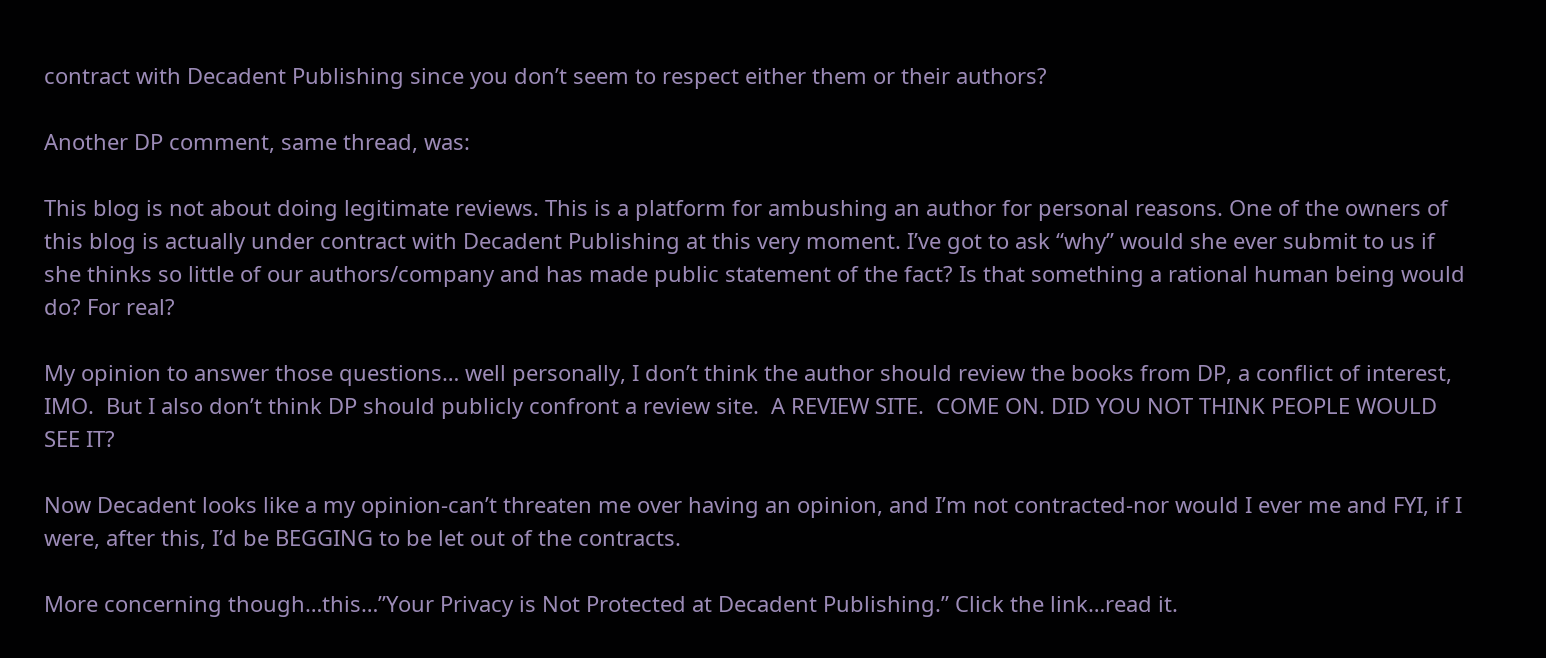contract with Decadent Publishing since you don’t seem to respect either them or their authors?

Another DP comment, same thread, was:

This blog is not about doing legitimate reviews. This is a platform for ambushing an author for personal reasons. One of the owners of this blog is actually under contract with Decadent Publishing at this very moment. I’ve got to ask “why” would she ever submit to us if she thinks so little of our authors/company and has made public statement of the fact? Is that something a rational human being would do? For real?

My opinion to answer those questions… well personally, I don’t think the author should review the books from DP, a conflict of interest, IMO.  But I also don’t think DP should publicly confront a review site.  A REVIEW SITE.  COME ON. DID YOU NOT THINK PEOPLE WOULD SEE IT?

Now Decadent looks like a my opinion-can’t threaten me over having an opinion, and I’m not contracted-nor would I ever me and FYI, if I were, after this, I’d be BEGGING to be let out of the contracts.

More concerning though…this…”Your Privacy is Not Protected at Decadent Publishing.” Click the link…read it.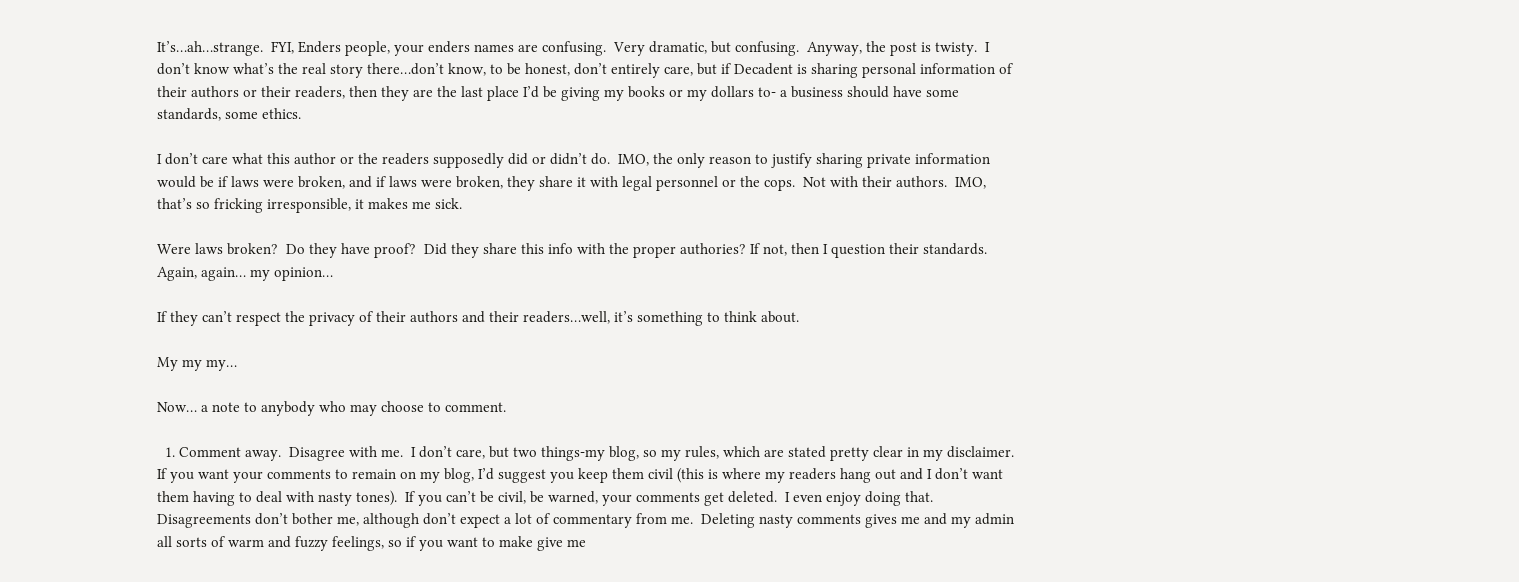It’s…ah…strange.  FYI, Enders people, your enders names are confusing.  Very dramatic, but confusing.  Anyway, the post is twisty.  I don’t know what’s the real story there…don’t know, to be honest, don’t entirely care, but if Decadent is sharing personal information of their authors or their readers, then they are the last place I’d be giving my books or my dollars to- a business should have some standards, some ethics.

I don’t care what this author or the readers supposedly did or didn’t do.  IMO, the only reason to justify sharing private information would be if laws were broken, and if laws were broken, they share it with legal personnel or the cops.  Not with their authors.  IMO, that’s so fricking irresponsible, it makes me sick.

Were laws broken?  Do they have proof?  Did they share this info with the proper authories? If not, then I question their standards.  Again, again… my opinion…

If they can’t respect the privacy of their authors and their readers…well, it’s something to think about.

My my my…

Now… a note to anybody who may choose to comment.

  1. Comment away.  Disagree with me.  I don’t care, but two things-my blog, so my rules, which are stated pretty clear in my disclaimer.  If you want your comments to remain on my blog, I’d suggest you keep them civil (this is where my readers hang out and I don’t want them having to deal with nasty tones).  If you can’t be civil, be warned, your comments get deleted.  I even enjoy doing that. Disagreements don’t bother me, although don’t expect a lot of commentary from me.  Deleting nasty comments gives me and my admin all sorts of warm and fuzzy feelings, so if you want to make give me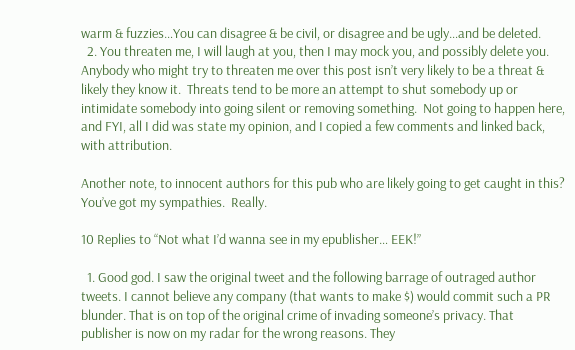warm & fuzzies…You can disagree & be civil, or disagree and be ugly…and be deleted.
  2. You threaten me, I will laugh at you, then I may mock you, and possibly delete you.  Anybody who might try to threaten me over this post isn’t very likely to be a threat & likely they know it.  Threats tend to be more an attempt to shut somebody up or intimidate somebody into going silent or removing something.  Not going to happen here, and FYI, all I did was state my opinion, and I copied a few comments and linked back, with attribution.

Another note, to innocent authors for this pub who are likely going to get caught in this?  You’ve got my sympathies.  Really.

10 Replies to “Not what I’d wanna see in my epublisher… EEK!”

  1. Good god. I saw the original tweet and the following barrage of outraged author tweets. I cannot believe any company (that wants to make $) would commit such a PR blunder. That is on top of the original crime of invading someone’s privacy. That publisher is now on my radar for the wrong reasons. They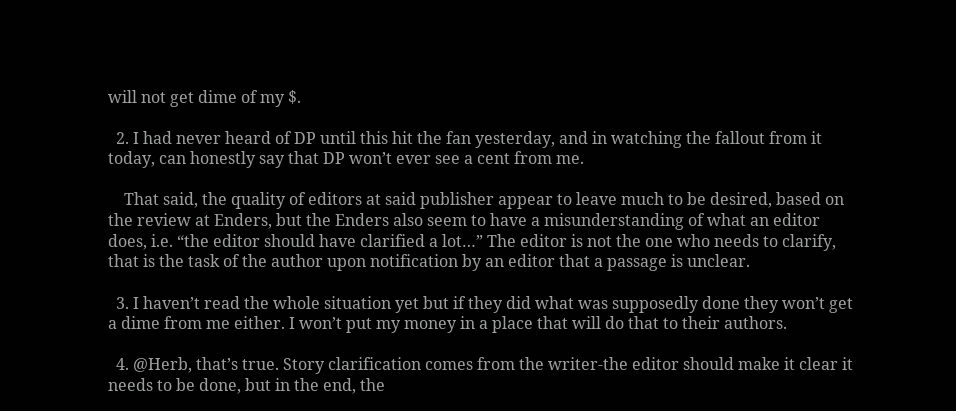will not get dime of my $.

  2. I had never heard of DP until this hit the fan yesterday, and in watching the fallout from it today, can honestly say that DP won’t ever see a cent from me.

    That said, the quality of editors at said publisher appear to leave much to be desired, based on the review at Enders, but the Enders also seem to have a misunderstanding of what an editor does, i.e. “the editor should have clarified a lot…” The editor is not the one who needs to clarify, that is the task of the author upon notification by an editor that a passage is unclear.

  3. I haven’t read the whole situation yet but if they did what was supposedly done they won’t get a dime from me either. I won’t put my money in a place that will do that to their authors.

  4. @Herb, that’s true. Story clarification comes from the writer-the editor should make it clear it needs to be done, but in the end, the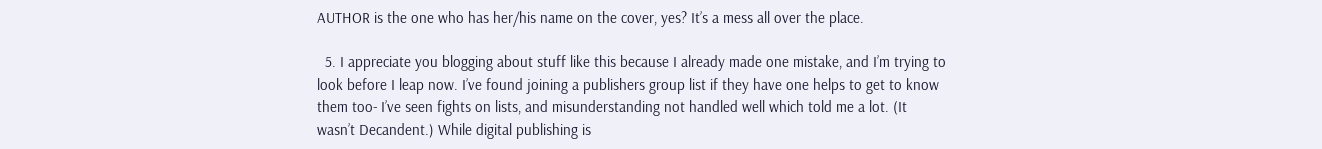AUTHOR is the one who has her/his name on the cover, yes? It’s a mess all over the place.

  5. I appreciate you blogging about stuff like this because I already made one mistake, and I’m trying to look before I leap now. I’ve found joining a publishers group list if they have one helps to get to know them too- I’ve seen fights on lists, and misunderstanding not handled well which told me a lot. (It wasn’t Decandent.) While digital publishing is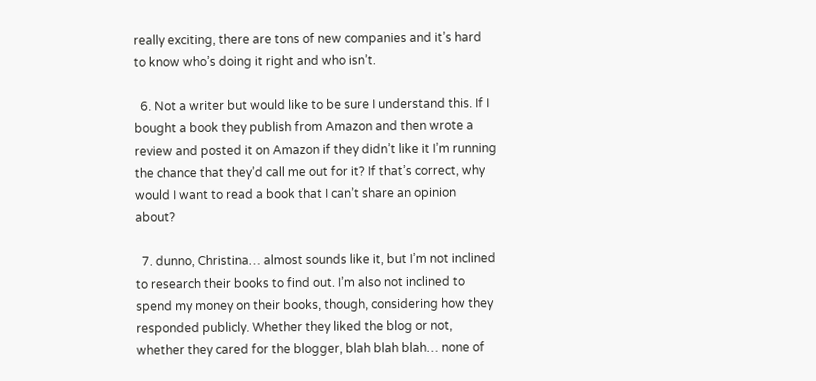really exciting, there are tons of new companies and it’s hard to know who’s doing it right and who isn’t.

  6. Not a writer but would like to be sure I understand this. If I bought a book they publish from Amazon and then wrote a review and posted it on Amazon if they didn’t like it I’m running the chance that they’d call me out for it? If that’s correct, why would I want to read a book that I can’t share an opinion about?

  7. dunno, Christina… almost sounds like it, but I’m not inclined to research their books to find out. I’m also not inclined to spend my money on their books, though, considering how they responded publicly. Whether they liked the blog or not, whether they cared for the blogger, blah blah blah… none of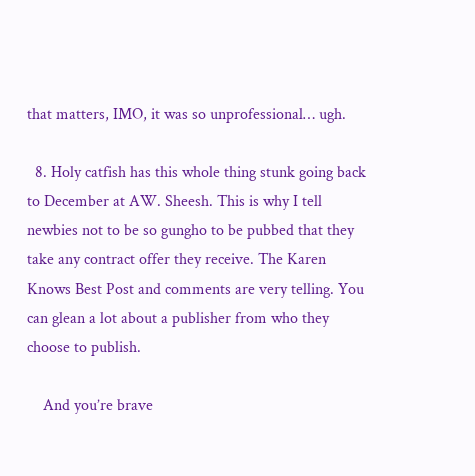that matters, IMO, it was so unprofessional… ugh.

  8. Holy catfish has this whole thing stunk going back to December at AW. Sheesh. This is why I tell newbies not to be so gungho to be pubbed that they take any contract offer they receive. The Karen Knows Best Post and comments are very telling. You can glean a lot about a publisher from who they choose to publish.

    And you’re brave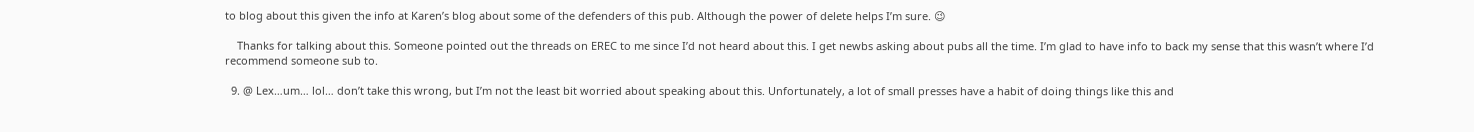to blog about this given the info at Karen’s blog about some of the defenders of this pub. Although the power of delete helps I’m sure. 😉

    Thanks for talking about this. Someone pointed out the threads on EREC to me since I’d not heard about this. I get newbs asking about pubs all the time. I’m glad to have info to back my sense that this wasn’t where I’d recommend someone sub to.

  9. @ Lex…um… lol… don’t take this wrong, but I’m not the least bit worried about speaking about this. Unfortunately, a lot of small presses have a habit of doing things like this and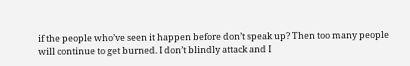if the people who’ve seen it happen before don’t speak up? Then too many people will continue to get burned. I don’t blindly attack and I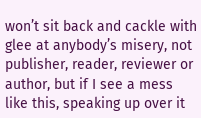won’t sit back and cackle with glee at anybody’s misery, not publisher, reader, reviewer or author, but if I see a mess like this, speaking up over it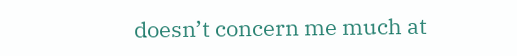doesn’t concern me much at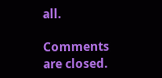all.

Comments are closed.